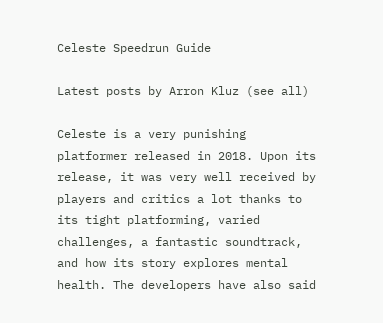Celeste Speedrun Guide

Latest posts by Arron Kluz (see all)

Celeste is a very punishing platformer released in 2018. Upon its release, it was very well received by players and critics a lot thanks to its tight platforming, varied challenges, a fantastic soundtrack, and how its story explores mental health. The developers have also said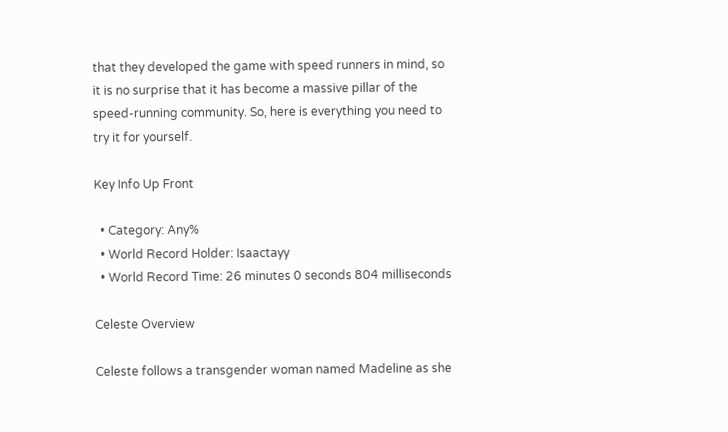that they developed the game with speed runners in mind, so it is no surprise that it has become a massive pillar of the speed-running community. So, here is everything you need to try it for yourself.

Key Info Up Front

  • Category: Any%
  • World Record Holder: Isaactayy
  • World Record Time: 26 minutes 0 seconds 804 milliseconds

Celeste Overview

Celeste follows a transgender woman named Madeline as she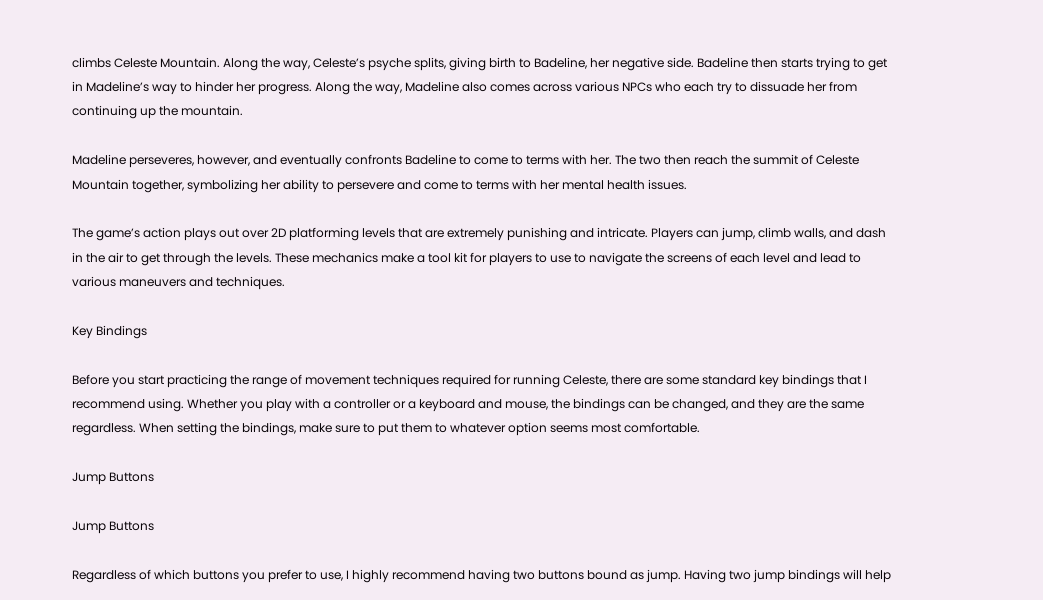climbs Celeste Mountain. Along the way, Celeste’s psyche splits, giving birth to Badeline, her negative side. Badeline then starts trying to get in Madeline’s way to hinder her progress. Along the way, Madeline also comes across various NPCs who each try to dissuade her from continuing up the mountain.

Madeline perseveres, however, and eventually confronts Badeline to come to terms with her. The two then reach the summit of Celeste Mountain together, symbolizing her ability to persevere and come to terms with her mental health issues.

The game’s action plays out over 2D platforming levels that are extremely punishing and intricate. Players can jump, climb walls, and dash in the air to get through the levels. These mechanics make a tool kit for players to use to navigate the screens of each level and lead to various maneuvers and techniques.

Key Bindings

Before you start practicing the range of movement techniques required for running Celeste, there are some standard key bindings that I recommend using. Whether you play with a controller or a keyboard and mouse, the bindings can be changed, and they are the same regardless. When setting the bindings, make sure to put them to whatever option seems most comfortable.

Jump Buttons

Jump Buttons

Regardless of which buttons you prefer to use, I highly recommend having two buttons bound as jump. Having two jump bindings will help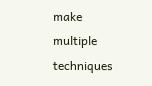make multiple techniques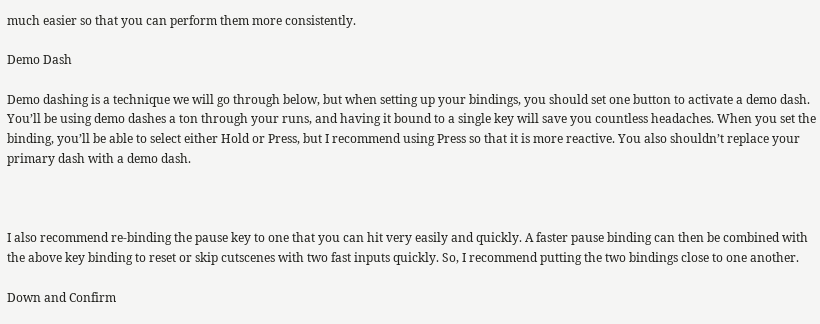much easier so that you can perform them more consistently.

Demo Dash

Demo dashing is a technique we will go through below, but when setting up your bindings, you should set one button to activate a demo dash. You’ll be using demo dashes a ton through your runs, and having it bound to a single key will save you countless headaches. When you set the binding, you’ll be able to select either Hold or Press, but I recommend using Press so that it is more reactive. You also shouldn’t replace your primary dash with a demo dash.



I also recommend re-binding the pause key to one that you can hit very easily and quickly. A faster pause binding can then be combined with the above key binding to reset or skip cutscenes with two fast inputs quickly. So, I recommend putting the two bindings close to one another.

Down and Confirm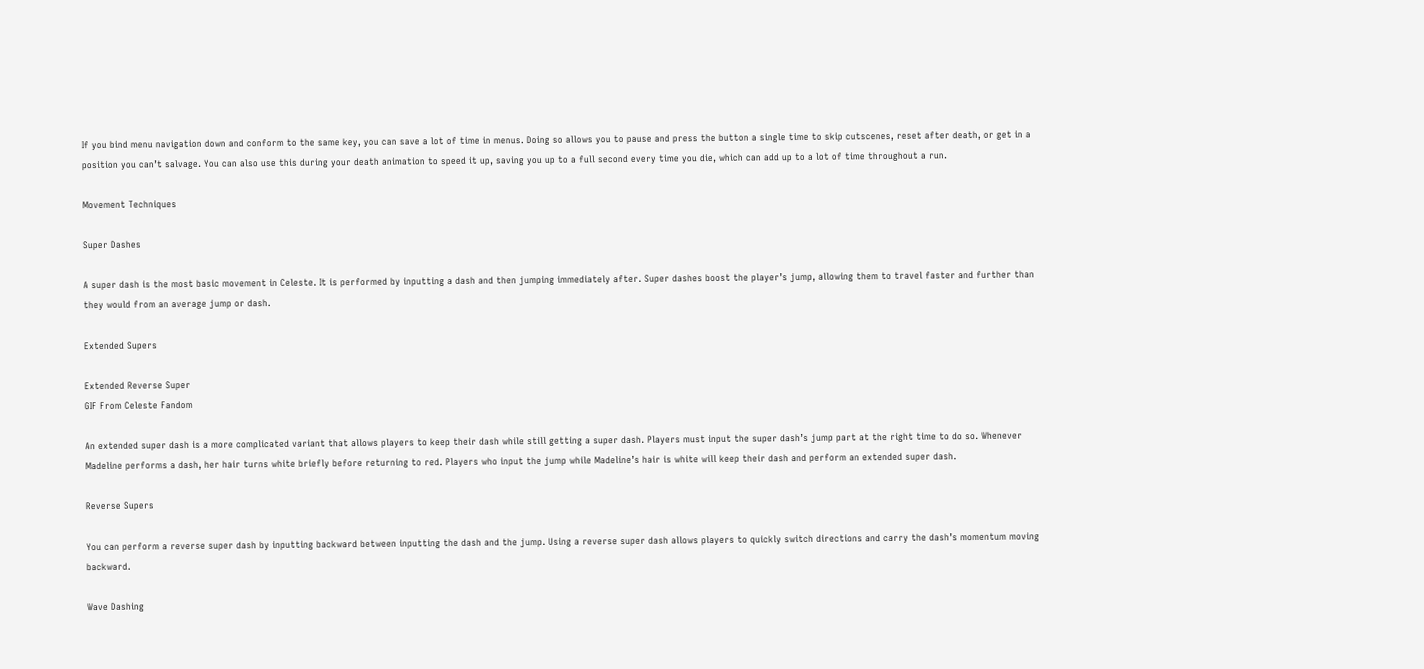If you bind menu navigation down and conform to the same key, you can save a lot of time in menus. Doing so allows you to pause and press the button a single time to skip cutscenes, reset after death, or get in a position you can’t salvage. You can also use this during your death animation to speed it up, saving you up to a full second every time you die, which can add up to a lot of time throughout a run.

Movement Techniques

Super Dashes

A super dash is the most basic movement in Celeste. It is performed by inputting a dash and then jumping immediately after. Super dashes boost the player’s jump, allowing them to travel faster and further than they would from an average jump or dash.

Extended Supers

Extended Reverse Super
GIF From Celeste Fandom

An extended super dash is a more complicated variant that allows players to keep their dash while still getting a super dash. Players must input the super dash’s jump part at the right time to do so. Whenever Madeline performs a dash, her hair turns white briefly before returning to red. Players who input the jump while Madeline’s hair is white will keep their dash and perform an extended super dash.

Reverse Supers

You can perform a reverse super dash by inputting backward between inputting the dash and the jump. Using a reverse super dash allows players to quickly switch directions and carry the dash’s momentum moving backward.

Wave Dashing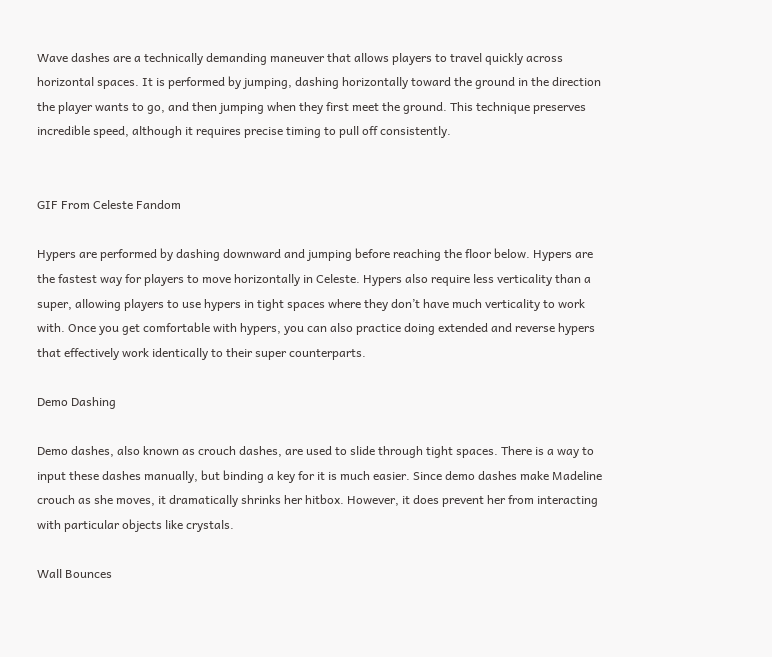Wave dashes are a technically demanding maneuver that allows players to travel quickly across horizontal spaces. It is performed by jumping, dashing horizontally toward the ground in the direction the player wants to go, and then jumping when they first meet the ground. This technique preserves incredible speed, although it requires precise timing to pull off consistently.


GIF From Celeste Fandom

Hypers are performed by dashing downward and jumping before reaching the floor below. Hypers are the fastest way for players to move horizontally in Celeste. Hypers also require less verticality than a super, allowing players to use hypers in tight spaces where they don’t have much verticality to work with. Once you get comfortable with hypers, you can also practice doing extended and reverse hypers that effectively work identically to their super counterparts.

Demo Dashing

Demo dashes, also known as crouch dashes, are used to slide through tight spaces. There is a way to input these dashes manually, but binding a key for it is much easier. Since demo dashes make Madeline crouch as she moves, it dramatically shrinks her hitbox. However, it does prevent her from interacting with particular objects like crystals.

Wall Bounces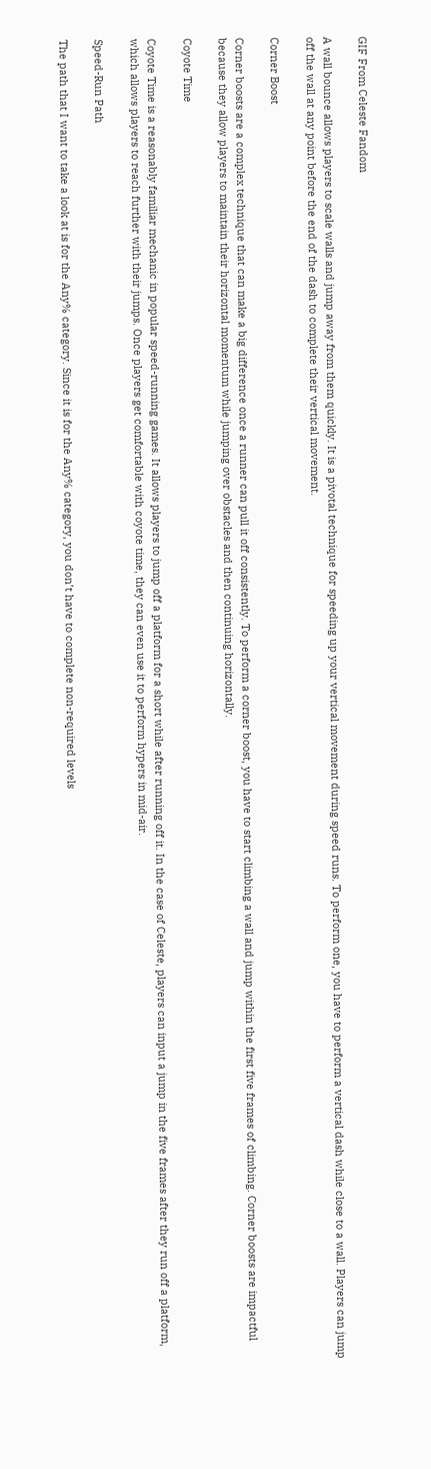GIF From Celeste Fandom

A wall bounce allows players to scale walls and jump away from them quickly. It is a pivotal technique for speeding up your vertical movement during speed runs. To perform one, you have to perform a vertical dash while close to a wall. Players can jump off the wall at any point before the end of the dash to complete their vertical movement.

Corner Boost

Corner boosts are a complex technique that can make a big difference once a runner can pull it off consistently. To perform a corner boost, you have to start climbing a wall and jump within the first five frames of climbing. Corner boosts are impactful because they allow players to maintain their horizontal momentum while jumping over obstacles and then continuing horizontally.

Coyote Time

Coyote Time is a reasonably familiar mechanic in popular speed-running games. It allows players to jump off a platform for a short while after running off it. In the case of Celeste, players can input a jump in the five frames after they run off a platform, which allows players to reach further with their jumps. Once players get comfortable with coyote time, they can even use it to perform hypers in mid-air.

Speed-Run Path

The path that I want to take a look at is for the Any% category. Since it is for the Any% category, you don’t have to complete non-required levels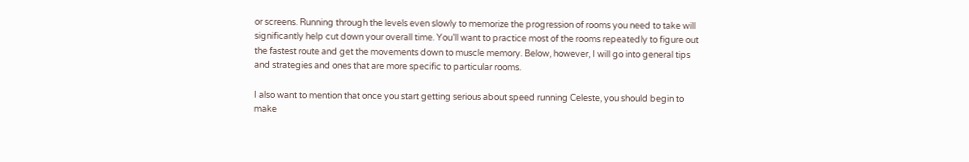or screens. Running through the levels even slowly to memorize the progression of rooms you need to take will significantly help cut down your overall time. You’ll want to practice most of the rooms repeatedly to figure out the fastest route and get the movements down to muscle memory. Below, however, I will go into general tips and strategies and ones that are more specific to particular rooms.

I also want to mention that once you start getting serious about speed running Celeste, you should begin to make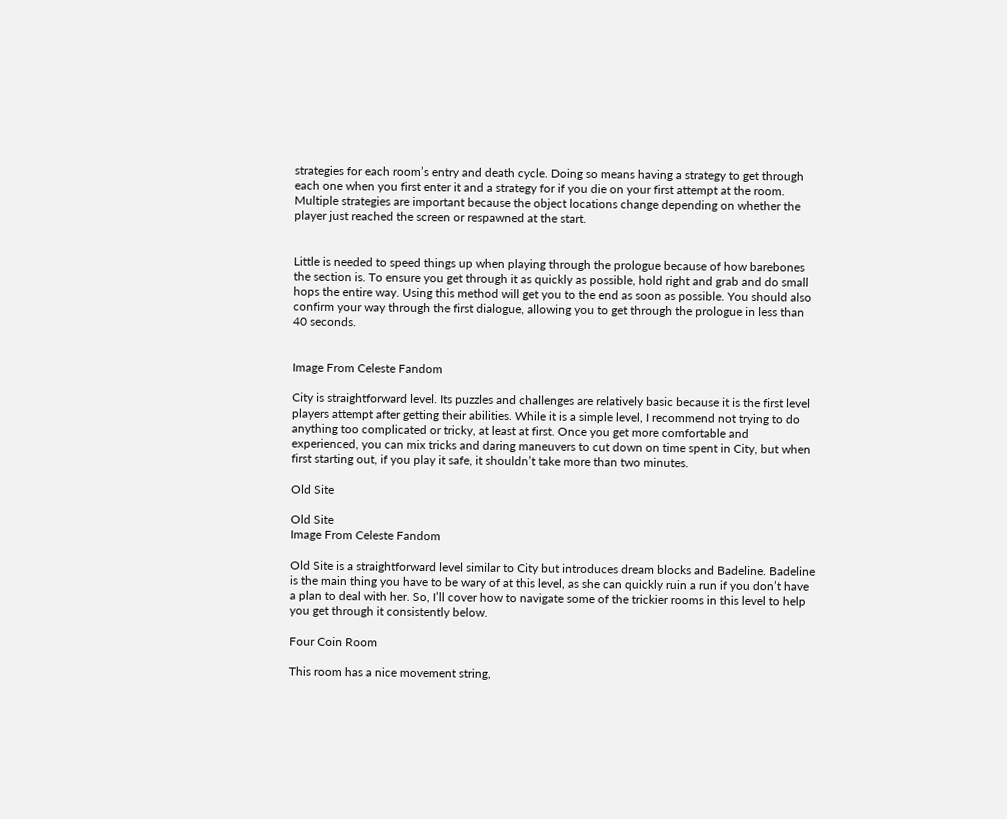strategies for each room’s entry and death cycle. Doing so means having a strategy to get through each one when you first enter it and a strategy for if you die on your first attempt at the room. Multiple strategies are important because the object locations change depending on whether the player just reached the screen or respawned at the start.


Little is needed to speed things up when playing through the prologue because of how barebones the section is. To ensure you get through it as quickly as possible, hold right and grab and do small hops the entire way. Using this method will get you to the end as soon as possible. You should also confirm your way through the first dialogue, allowing you to get through the prologue in less than 40 seconds.


Image From Celeste Fandom

City is straightforward level. Its puzzles and challenges are relatively basic because it is the first level players attempt after getting their abilities. While it is a simple level, I recommend not trying to do anything too complicated or tricky, at least at first. Once you get more comfortable and experienced, you can mix tricks and daring maneuvers to cut down on time spent in City, but when first starting out, if you play it safe, it shouldn’t take more than two minutes.

Old Site

Old Site
Image From Celeste Fandom

Old Site is a straightforward level similar to City but introduces dream blocks and Badeline. Badeline is the main thing you have to be wary of at this level, as she can quickly ruin a run if you don’t have a plan to deal with her. So, I’ll cover how to navigate some of the trickier rooms in this level to help you get through it consistently below.

Four Coin Room

This room has a nice movement string,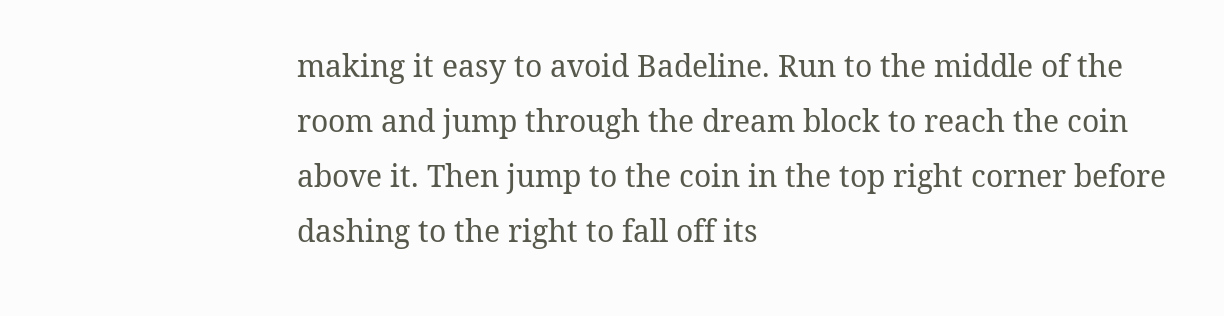making it easy to avoid Badeline. Run to the middle of the room and jump through the dream block to reach the coin above it. Then jump to the coin in the top right corner before dashing to the right to fall off its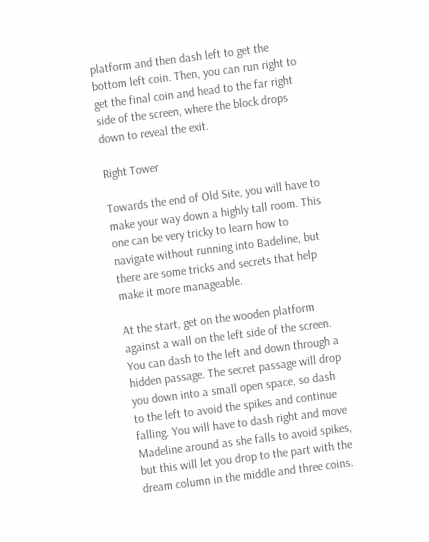platform and then dash left to get the bottom left coin. Then, you can run right to get the final coin and head to the far right side of the screen, where the block drops down to reveal the exit.

Right Tower

Towards the end of Old Site, you will have to make your way down a highly tall room. This one can be very tricky to learn how to navigate without running into Badeline, but there are some tricks and secrets that help make it more manageable.

At the start, get on the wooden platform against a wall on the left side of the screen. You can dash to the left and down through a hidden passage. The secret passage will drop you down into a small open space, so dash to the left to avoid the spikes and continue falling. You will have to dash right and move Madeline around as she falls to avoid spikes, but this will let you drop to the part with the dream column in the middle and three coins.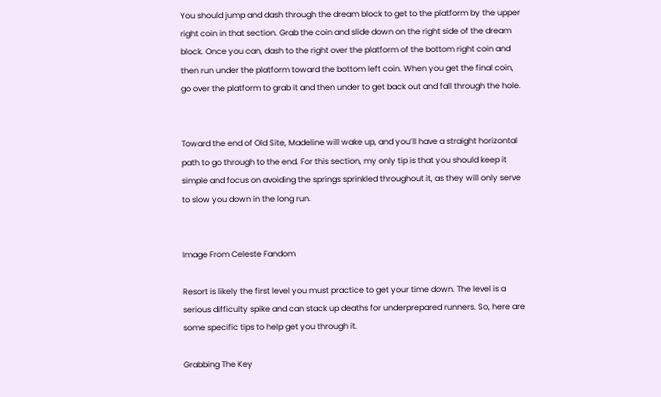You should jump and dash through the dream block to get to the platform by the upper right coin in that section. Grab the coin and slide down on the right side of the dream block. Once you can, dash to the right over the platform of the bottom right coin and then run under the platform toward the bottom left coin. When you get the final coin, go over the platform to grab it and then under to get back out and fall through the hole.


Toward the end of Old Site, Madeline will wake up, and you’ll have a straight horizontal path to go through to the end. For this section, my only tip is that you should keep it simple and focus on avoiding the springs sprinkled throughout it, as they will only serve to slow you down in the long run.


Image From Celeste Fandom

Resort is likely the first level you must practice to get your time down. The level is a serious difficulty spike and can stack up deaths for underprepared runners. So, here are some specific tips to help get you through it.

Grabbing The Key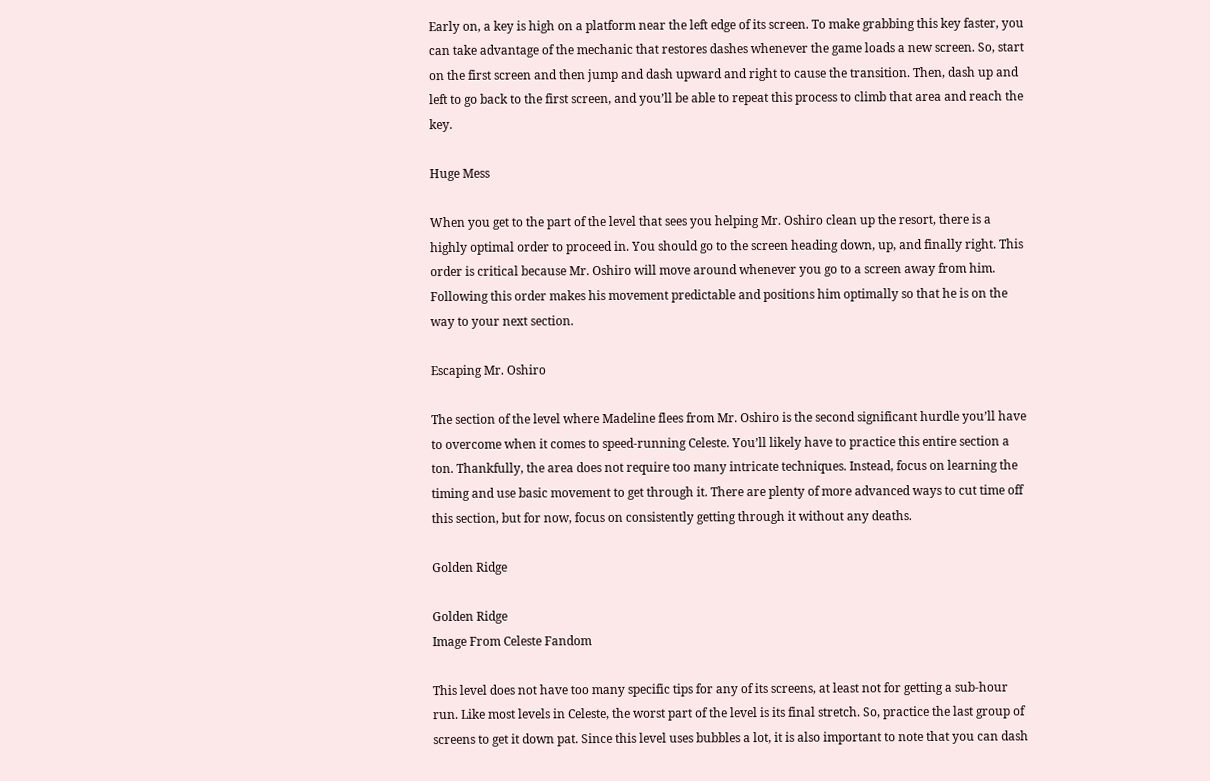Early on, a key is high on a platform near the left edge of its screen. To make grabbing this key faster, you can take advantage of the mechanic that restores dashes whenever the game loads a new screen. So, start on the first screen and then jump and dash upward and right to cause the transition. Then, dash up and left to go back to the first screen, and you’ll be able to repeat this process to climb that area and reach the key.

Huge Mess

When you get to the part of the level that sees you helping Mr. Oshiro clean up the resort, there is a highly optimal order to proceed in. You should go to the screen heading down, up, and finally right. This order is critical because Mr. Oshiro will move around whenever you go to a screen away from him. Following this order makes his movement predictable and positions him optimally so that he is on the way to your next section.

Escaping Mr. Oshiro

The section of the level where Madeline flees from Mr. Oshiro is the second significant hurdle you’ll have to overcome when it comes to speed-running Celeste. You’ll likely have to practice this entire section a ton. Thankfully, the area does not require too many intricate techniques. Instead, focus on learning the timing and use basic movement to get through it. There are plenty of more advanced ways to cut time off this section, but for now, focus on consistently getting through it without any deaths.

Golden Ridge

Golden Ridge
Image From Celeste Fandom

This level does not have too many specific tips for any of its screens, at least not for getting a sub-hour run. Like most levels in Celeste, the worst part of the level is its final stretch. So, practice the last group of screens to get it down pat. Since this level uses bubbles a lot, it is also important to note that you can dash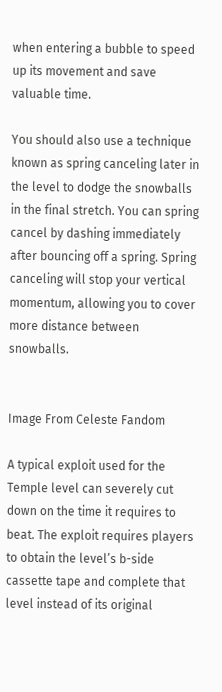when entering a bubble to speed up its movement and save valuable time.

You should also use a technique known as spring canceling later in the level to dodge the snowballs in the final stretch. You can spring cancel by dashing immediately after bouncing off a spring. Spring canceling will stop your vertical momentum, allowing you to cover more distance between snowballs.


Image From Celeste Fandom

A typical exploit used for the Temple level can severely cut down on the time it requires to beat. The exploit requires players to obtain the level’s b-side cassette tape and complete that level instead of its original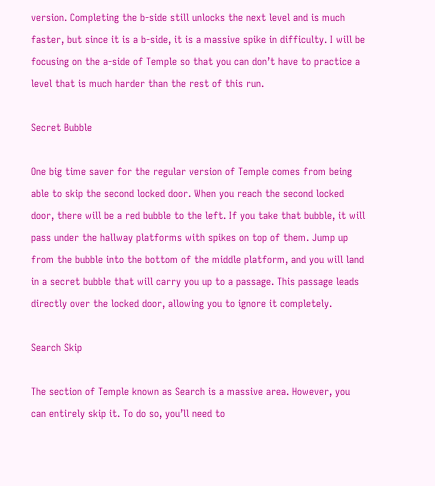version. Completing the b-side still unlocks the next level and is much faster, but since it is a b-side, it is a massive spike in difficulty. I will be focusing on the a-side of Temple so that you can don’t have to practice a level that is much harder than the rest of this run.

Secret Bubble

One big time saver for the regular version of Temple comes from being able to skip the second locked door. When you reach the second locked door, there will be a red bubble to the left. If you take that bubble, it will pass under the hallway platforms with spikes on top of them. Jump up from the bubble into the bottom of the middle platform, and you will land in a secret bubble that will carry you up to a passage. This passage leads directly over the locked door, allowing you to ignore it completely.

Search Skip

The section of Temple known as Search is a massive area. However, you can entirely skip it. To do so, you’ll need to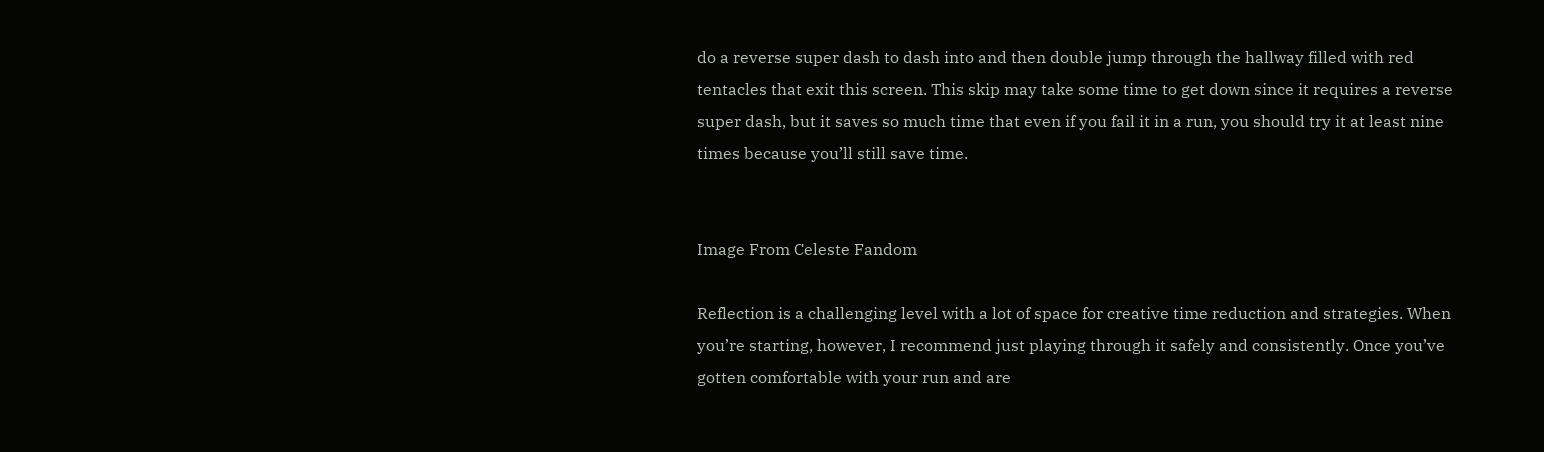do a reverse super dash to dash into and then double jump through the hallway filled with red tentacles that exit this screen. This skip may take some time to get down since it requires a reverse super dash, but it saves so much time that even if you fail it in a run, you should try it at least nine times because you’ll still save time.


Image From Celeste Fandom

Reflection is a challenging level with a lot of space for creative time reduction and strategies. When you’re starting, however, I recommend just playing through it safely and consistently. Once you’ve gotten comfortable with your run and are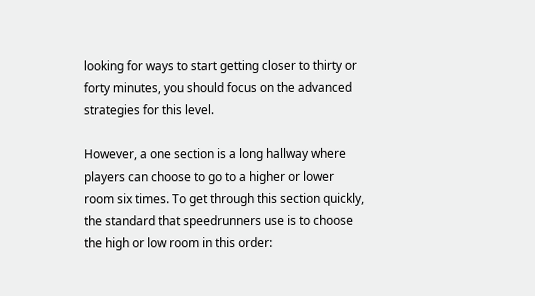looking for ways to start getting closer to thirty or forty minutes, you should focus on the advanced strategies for this level.

However, a one section is a long hallway where players can choose to go to a higher or lower room six times. To get through this section quickly, the standard that speedrunners use is to choose the high or low room in this order: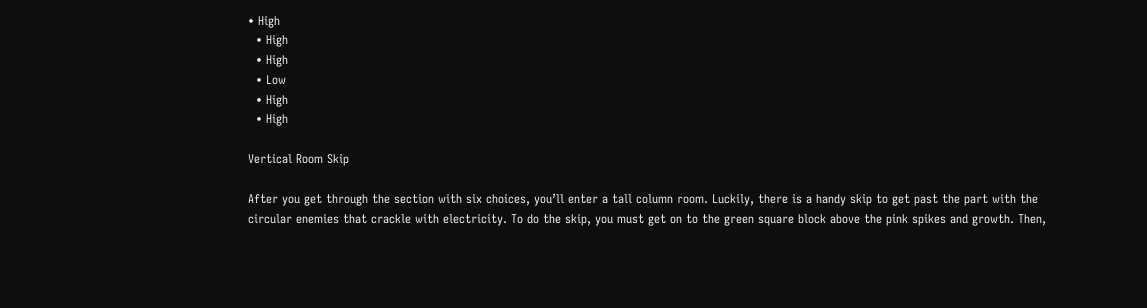• High
  • High
  • High
  • Low
  • High
  • High

Vertical Room Skip

After you get through the section with six choices, you’ll enter a tall column room. Luckily, there is a handy skip to get past the part with the circular enemies that crackle with electricity. To do the skip, you must get on to the green square block above the pink spikes and growth. Then,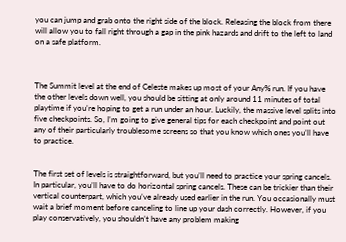you can jump and grab onto the right side of the block. Releasing the block from there will allow you to fall right through a gap in the pink hazards and drift to the left to land on a safe platform.



The Summit level at the end of Celeste makes up most of your Any% run. If you have the other levels down well, you should be sitting at only around 11 minutes of total playtime if you’re hoping to get a run under an hour. Luckily, the massive level splits into five checkpoints. So, I’m going to give general tips for each checkpoint and point out any of their particularly troublesome screens so that you know which ones you’ll have to practice.


The first set of levels is straightforward, but you’ll need to practice your spring cancels. In particular, you’ll have to do horizontal spring cancels. These can be trickier than their vertical counterpart, which you’ve already used earlier in the run. You occasionally must wait a brief moment before canceling to line up your dash correctly. However, if you play conservatively, you shouldn’t have any problem making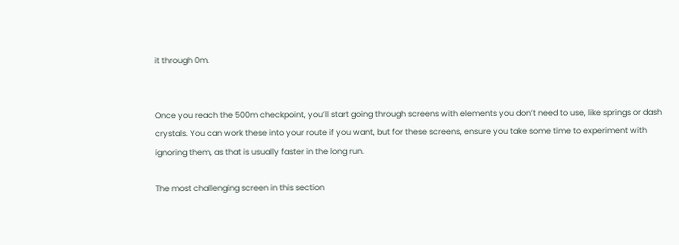it through 0m.


Once you reach the 500m checkpoint, you’ll start going through screens with elements you don’t need to use, like springs or dash crystals. You can work these into your route if you want, but for these screens, ensure you take some time to experiment with ignoring them, as that is usually faster in the long run.

The most challenging screen in this section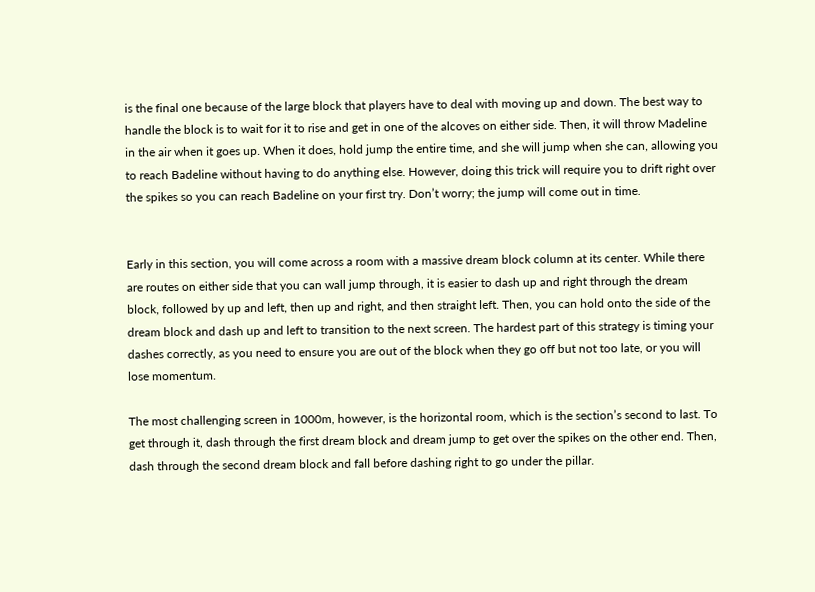is the final one because of the large block that players have to deal with moving up and down. The best way to handle the block is to wait for it to rise and get in one of the alcoves on either side. Then, it will throw Madeline in the air when it goes up. When it does, hold jump the entire time, and she will jump when she can, allowing you to reach Badeline without having to do anything else. However, doing this trick will require you to drift right over the spikes so you can reach Badeline on your first try. Don’t worry; the jump will come out in time.


Early in this section, you will come across a room with a massive dream block column at its center. While there are routes on either side that you can wall jump through, it is easier to dash up and right through the dream block, followed by up and left, then up and right, and then straight left. Then, you can hold onto the side of the dream block and dash up and left to transition to the next screen. The hardest part of this strategy is timing your dashes correctly, as you need to ensure you are out of the block when they go off but not too late, or you will lose momentum.

The most challenging screen in 1000m, however, is the horizontal room, which is the section’s second to last. To get through it, dash through the first dream block and dream jump to get over the spikes on the other end. Then, dash through the second dream block and fall before dashing right to go under the pillar.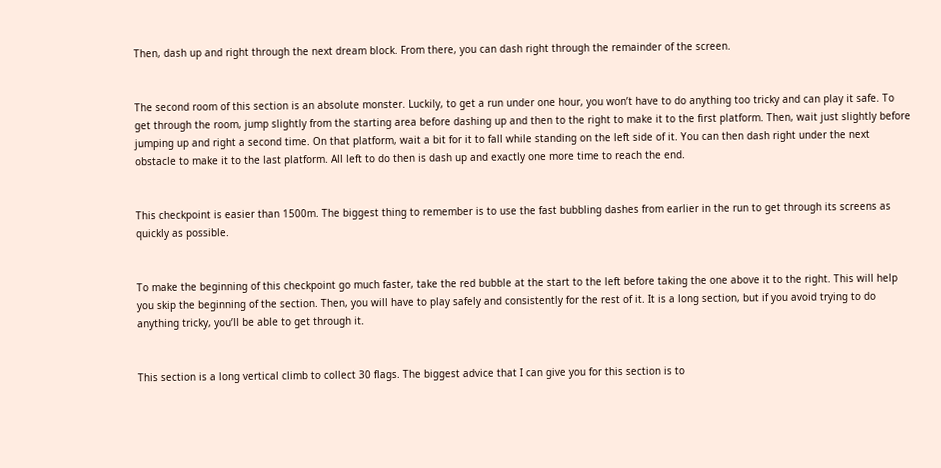Then, dash up and right through the next dream block. From there, you can dash right through the remainder of the screen.


The second room of this section is an absolute monster. Luckily, to get a run under one hour, you won’t have to do anything too tricky and can play it safe. To get through the room, jump slightly from the starting area before dashing up and then to the right to make it to the first platform. Then, wait just slightly before jumping up and right a second time. On that platform, wait a bit for it to fall while standing on the left side of it. You can then dash right under the next obstacle to make it to the last platform. All left to do then is dash up and exactly one more time to reach the end.


This checkpoint is easier than 1500m. The biggest thing to remember is to use the fast bubbling dashes from earlier in the run to get through its screens as quickly as possible.


To make the beginning of this checkpoint go much faster, take the red bubble at the start to the left before taking the one above it to the right. This will help you skip the beginning of the section. Then, you will have to play safely and consistently for the rest of it. It is a long section, but if you avoid trying to do anything tricky, you’ll be able to get through it.


This section is a long vertical climb to collect 30 flags. The biggest advice that I can give you for this section is to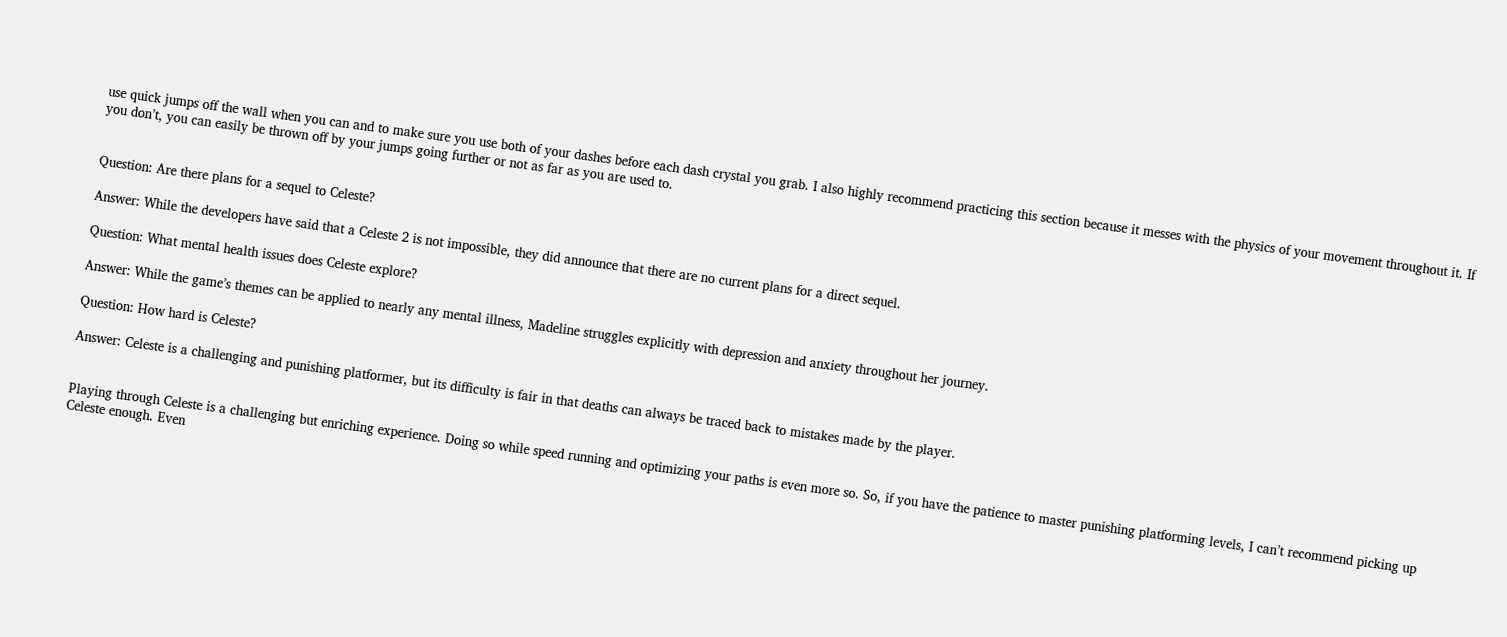use quick jumps off the wall when you can and to make sure you use both of your dashes before each dash crystal you grab. I also highly recommend practicing this section because it messes with the physics of your movement throughout it. If you don’t, you can easily be thrown off by your jumps going further or not as far as you are used to.


Question: Are there plans for a sequel to Celeste?

Answer: While the developers have said that a Celeste 2 is not impossible, they did announce that there are no current plans for a direct sequel.

Question: What mental health issues does Celeste explore?

Answer: While the game’s themes can be applied to nearly any mental illness, Madeline struggles explicitly with depression and anxiety throughout her journey.

Question: How hard is Celeste?

Answer: Celeste is a challenging and punishing platformer, but its difficulty is fair in that deaths can always be traced back to mistakes made by the player.


Playing through Celeste is a challenging but enriching experience. Doing so while speed running and optimizing your paths is even more so. So, if you have the patience to master punishing platforming levels, I can’t recommend picking up Celeste enough. Even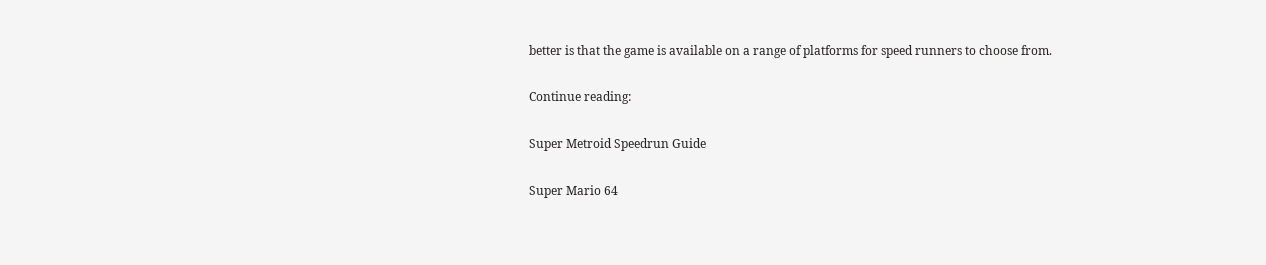better is that the game is available on a range of platforms for speed runners to choose from.

Continue reading:

Super Metroid Speedrun Guide

Super Mario 64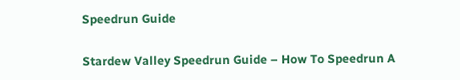Speedrun Guide

Stardew Valley Speedrun Guide – How To Speedrun A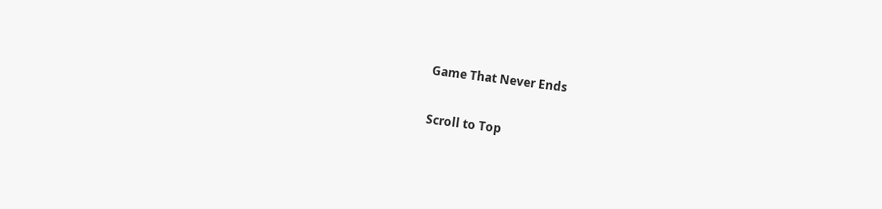Game That Never Ends

Scroll to Top